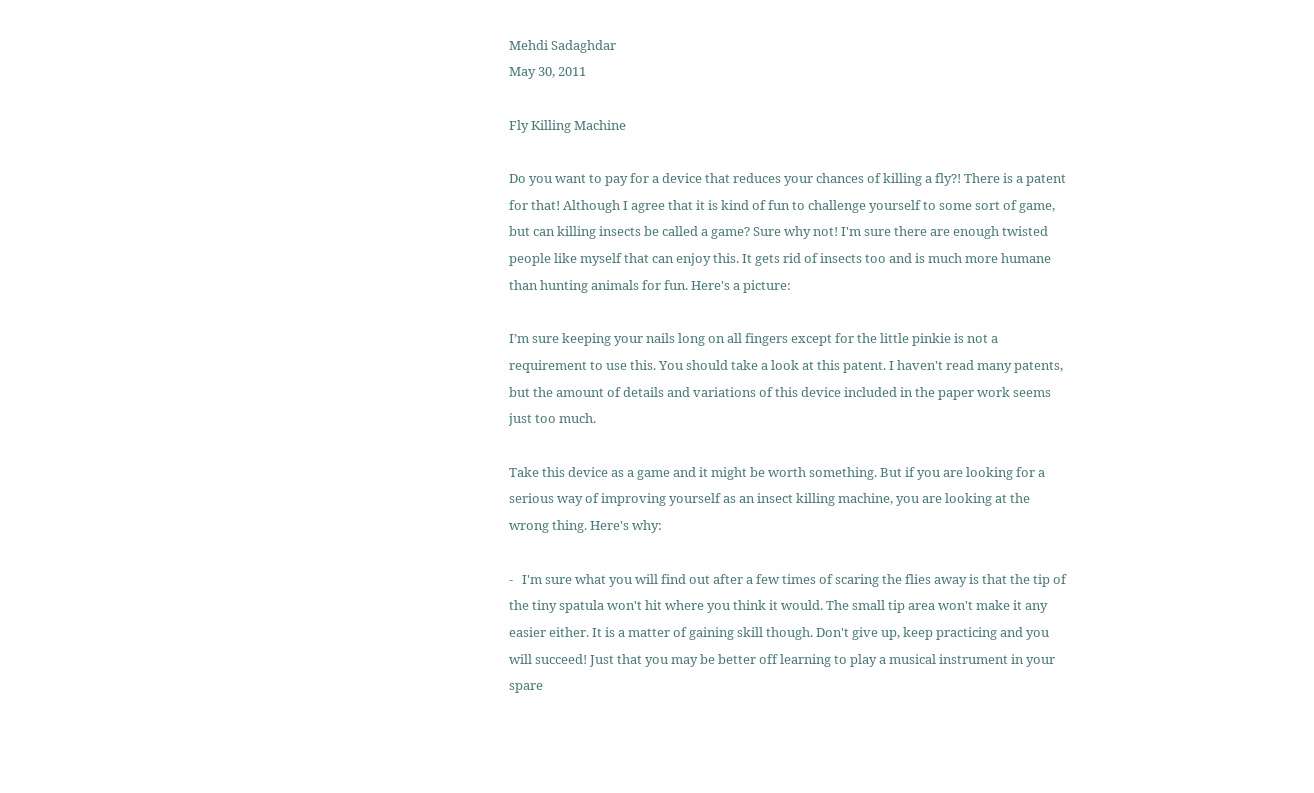Mehdi Sadaghdar
May 30, 2011

Fly Killing Machine

Do you want to pay for a device that reduces your chances of killing a fly?! There is a patent for that! Although I agree that it is kind of fun to challenge yourself to some sort of game, but can killing insects be called a game? Sure why not! I'm sure there are enough twisted people like myself that can enjoy this. It gets rid of insects too and is much more humane than hunting animals for fun. Here's a picture:

I’m sure keeping your nails long on all fingers except for the little pinkie is not a requirement to use this. You should take a look at this patent. I haven't read many patents, but the amount of details and variations of this device included in the paper work seems just too much.

Take this device as a game and it might be worth something. But if you are looking for a serious way of improving yourself as an insect killing machine, you are looking at the wrong thing. Here's why:

-   I'm sure what you will find out after a few times of scaring the flies away is that the tip of the tiny spatula won't hit where you think it would. The small tip area won't make it any easier either. It is a matter of gaining skill though. Don't give up, keep practicing and you will succeed! Just that you may be better off learning to play a musical instrument in your spare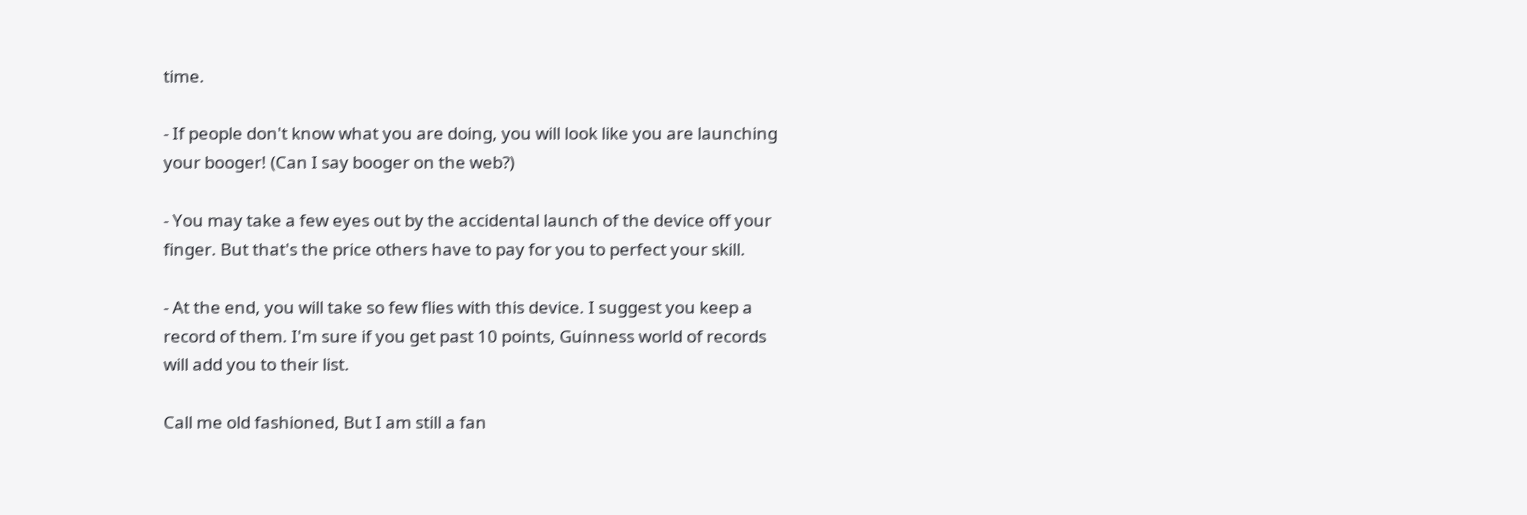time.

- If people don't know what you are doing, you will look like you are launching your booger! (Can I say booger on the web?)

- You may take a few eyes out by the accidental launch of the device off your finger. But that's the price others have to pay for you to perfect your skill.

- At the end, you will take so few flies with this device. I suggest you keep a record of them. I'm sure if you get past 10 points, Guinness world of records will add you to their list.

Call me old fashioned, But I am still a fan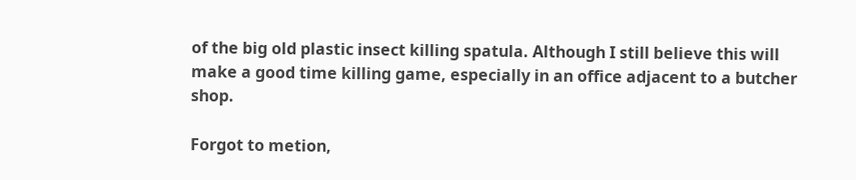of the big old plastic insect killing spatula. Although I still believe this will make a good time killing game, especially in an office adjacent to a butcher shop.

Forgot to metion,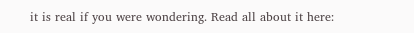it is real if you were wondering. Read all about it here: